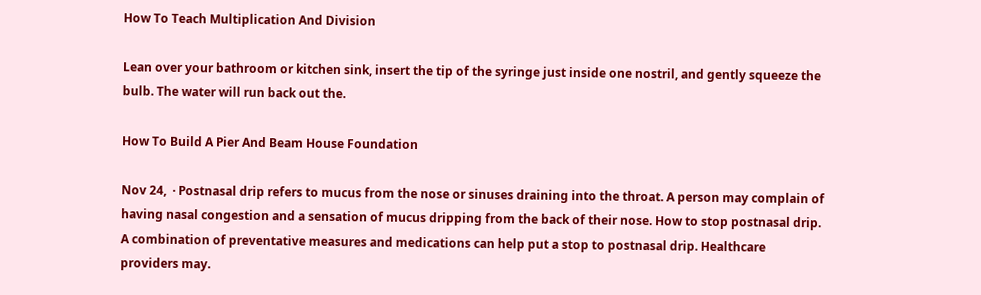How To Teach Multiplication And Division

Lean over your bathroom or kitchen sink, insert the tip of the syringe just inside one nostril, and gently squeeze the bulb. The water will run back out the.

How To Build A Pier And Beam House Foundation

Nov 24,  · Postnasal drip refers to mucus from the nose or sinuses draining into the throat. A person may complain of having nasal congestion and a sensation of mucus dripping from the back of their nose. How to stop postnasal drip. A combination of preventative measures and medications can help put a stop to postnasal drip. Healthcare providers may.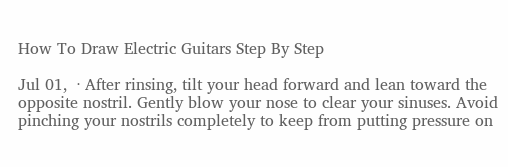How To Draw Electric Guitars Step By Step

Jul 01,  · After rinsing, tilt your head forward and lean toward the opposite nostril. Gently blow your nose to clear your sinuses. Avoid pinching your nostrils completely to keep from putting pressure on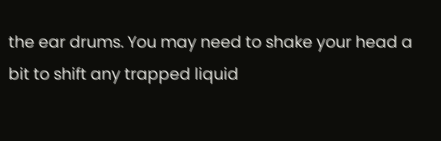the ear drums. You may need to shake your head a bit to shift any trapped liquid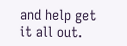and help get it all out.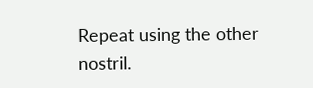Repeat using the other nostril.